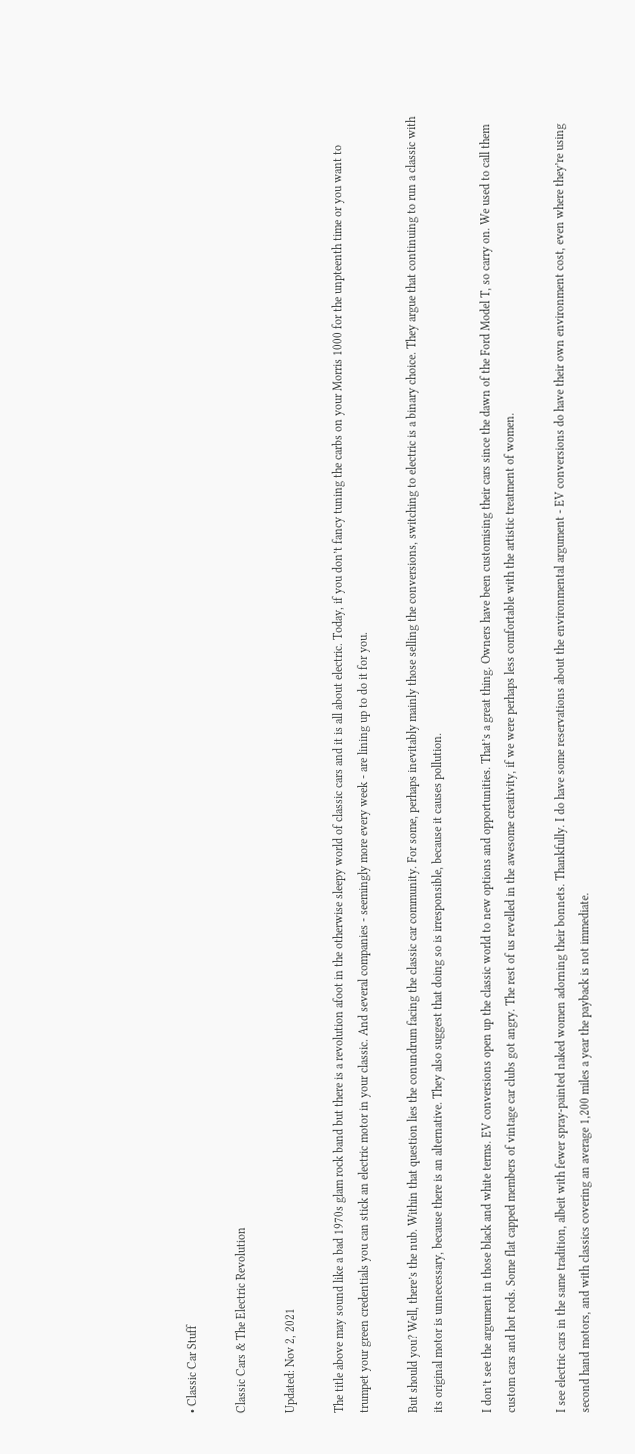• Classic Car Stuff

Classic Cars & The Electric Revolution

Updated: Nov 2, 2021

The title above may sound like a bad 1970s glam rock band but there is a revolution afoot in the otherwise sleepy world of classic cars and it is all about electric. Today, if you don’t fancy tuning the carbs on your Morris 1000 for the unpteenth time or you want to trumpet your green credentials you can stick an electric motor in your classic. And several companies - seemingly more every week - are lining up to do it for you.

But should you? Well, there’s the nub. Within that question lies the conundrum facing the classic car community. For some, perhaps inevitably mainly those selling the conversions, switching to electric is a binary choice. They argue that continuing to run a classic with its original motor is unnecessary, because there is an alternative. They also suggest that doing so is irresponsible, because it causes pollution.

I don’t see the argument in those black and white terms. EV conversions open up the classic world to new options and opportunities. That’s a great thing. Owners have been customising their cars since the dawn of the Ford Model T, so carry on. We used to call them custom cars and hot rods. Some flat capped members of vintage car clubs got angry. The rest of us revelled in the awesome creativity, if we were perhaps less comfortable with the artistic treatment of women.

I see electric cars in the same tradition, albeit with fewer spray-painted naked women adorning their bonnets. Thankfully. I do have some reservations about the environmental argument - EV conversions do have their own environment cost, even where they’re using second hand motors, and with classics covering an average 1,200 miles a year the payback is not immediate.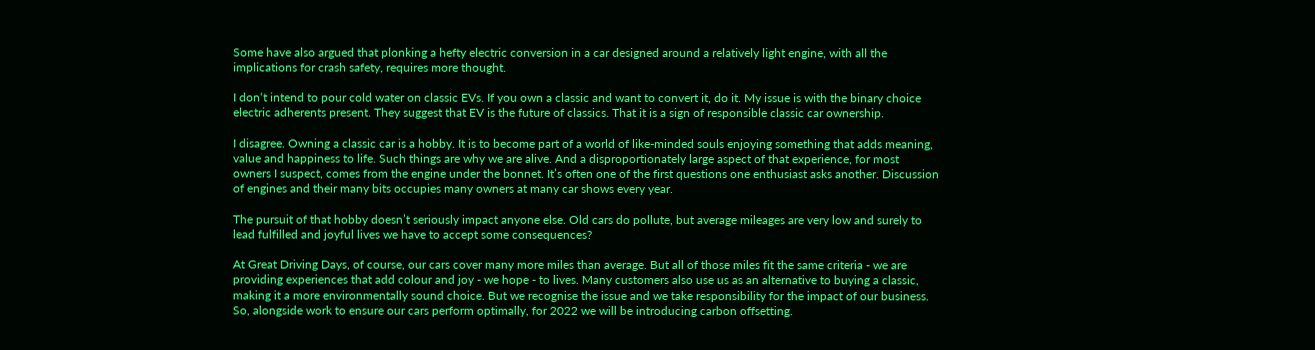Some have also argued that plonking a hefty electric conversion in a car designed around a relatively light engine, with all the implications for crash safety, requires more thought.

I don‘t intend to pour cold water on classic EVs. If you own a classic and want to convert it, do it. My issue is with the binary choice electric adherents present. They suggest that EV is the future of classics. That it is a sign of responsible classic car ownership.

I disagree. Owning a classic car is a hobby. It is to become part of a world of like-minded souls enjoying something that adds meaning, value and happiness to life. Such things are why we are alive. And a disproportionately large aspect of that experience, for most owners I suspect, comes from the engine under the bonnet. It’s often one of the first questions one enthusiast asks another. Discussion of engines and their many bits occupies many owners at many car shows every year.

The pursuit of that hobby doesn’t seriously impact anyone else. Old cars do pollute, but average mileages are very low and surely to lead fulfilled and joyful lives we have to accept some consequences?

At Great Driving Days, of course, our cars cover many more miles than average. But all of those miles fit the same criteria - we are providing experiences that add colour and joy - we hope - to lives. Many customers also use us as an alternative to buying a classic, making it a more environmentally sound choice. But we recognise the issue and we take responsibility for the impact of our business. So, alongside work to ensure our cars perform optimally, for 2022 we will be introducing carbon offsetting.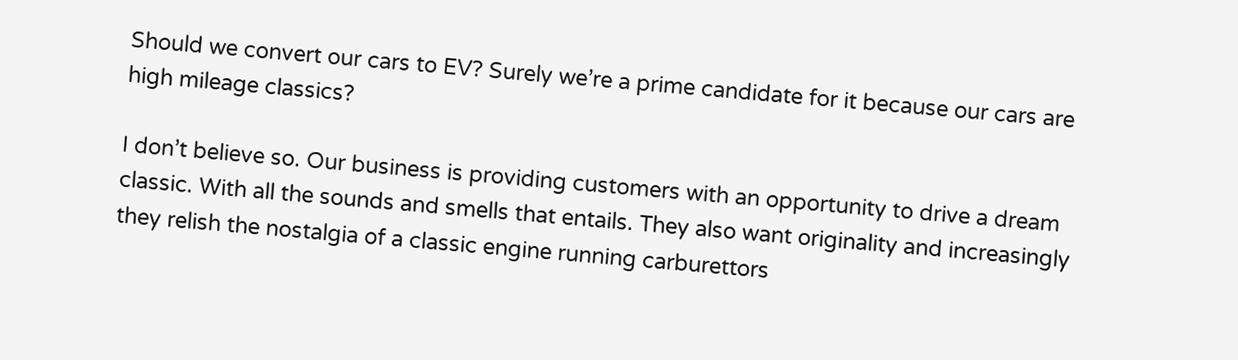Should we convert our cars to EV? Surely we’re a prime candidate for it because our cars are high mileage classics?

I don’t believe so. Our business is providing customers with an opportunity to drive a dream classic. With all the sounds and smells that entails. They also want originality and increasingly they relish the nostalgia of a classic engine running carburettors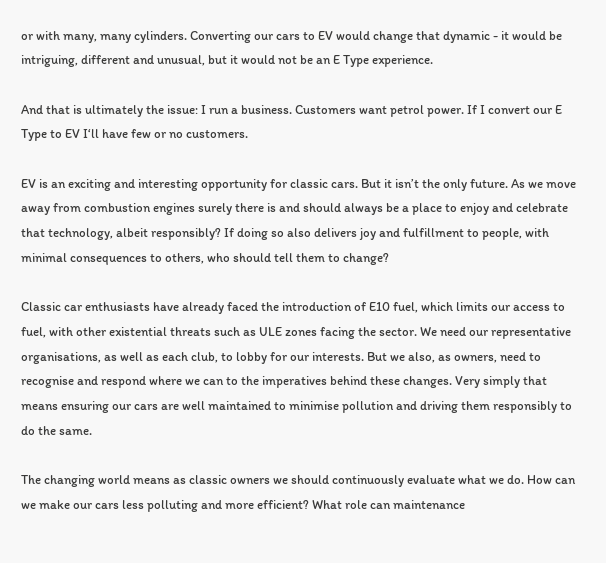or with many, many cylinders. Converting our cars to EV would change that dynamic - it would be intriguing, different and unusual, but it would not be an E Type experience.

And that is ultimately the issue: I run a business. Customers want petrol power. If I convert our E Type to EV I‘ll have few or no customers.

EV is an exciting and interesting opportunity for classic cars. But it isn’t the only future. As we move away from combustion engines surely there is and should always be a place to enjoy and celebrate that technology, albeit responsibly? If doing so also delivers joy and fulfillment to people, with minimal consequences to others, who should tell them to change?

Classic car enthusiasts have already faced the introduction of E10 fuel, which limits our access to fuel, with other existential threats such as ULE zones facing the sector. We need our representative organisations, as well as each club, to lobby for our interests. But we also, as owners, need to recognise and respond where we can to the imperatives behind these changes. Very simply that means ensuring our cars are well maintained to minimise pollution and driving them responsibly to do the same.

The changing world means as classic owners we should continuously evaluate what we do. How can we make our cars less polluting and more efficient? What role can maintenance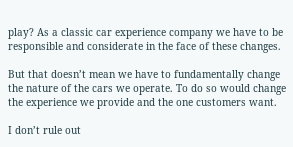play? As a classic car experience company we have to be responsible and considerate in the face of these changes.

But that doesn’t mean we have to fundamentally change the nature of the cars we operate. To do so would change the experience we provide and the one customers want.

I don’t rule out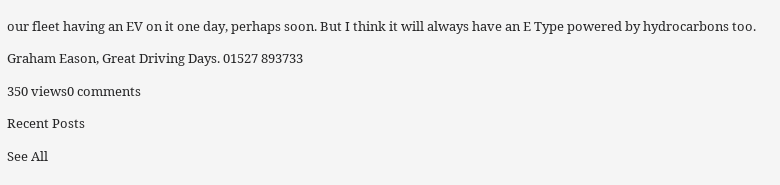our fleet having an EV on it one day, perhaps soon. But I think it will always have an E Type powered by hydrocarbons too.

Graham Eason, Great Driving Days. 01527 893733

350 views0 comments

Recent Posts

See All